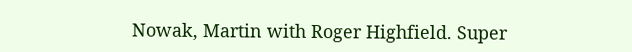Nowak, Martin with Roger Highfield. Super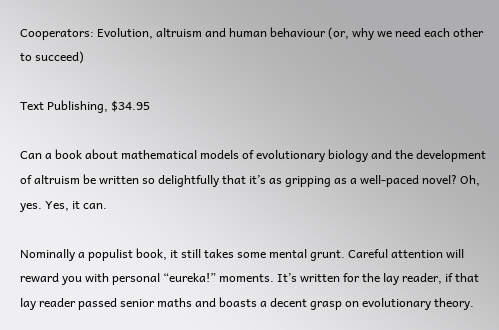Cooperators: Evolution, altruism and human behaviour (or, why we need each other to succeed)

Text Publishing, $34.95

Can a book about mathematical models of evolutionary biology and the development of altruism be written so delightfully that it’s as gripping as a well-paced novel? Oh, yes. Yes, it can.

Nominally a populist book, it still takes some mental grunt. Careful attention will reward you with personal “eureka!” moments. It’s written for the lay reader, if that lay reader passed senior maths and boasts a decent grasp on evolutionary theory.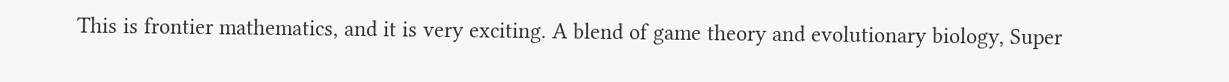This is frontier mathematics, and it is very exciting. A blend of game theory and evolutionary biology, Super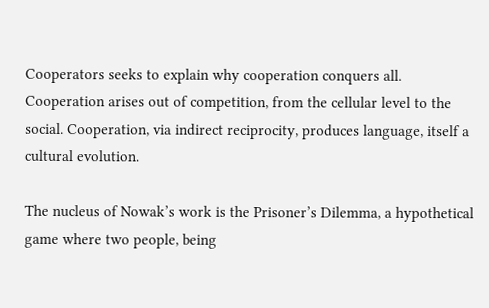Cooperators seeks to explain why cooperation conquers all. Cooperation arises out of competition, from the cellular level to the social. Cooperation, via indirect reciprocity, produces language, itself a cultural evolution.

The nucleus of Nowak’s work is the Prisoner’s Dilemma, a hypothetical game where two people, being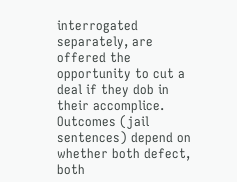interrogated separately, are offered the opportunity to cut a deal if they dob in their accomplice. Outcomes (jail sentences) depend on whether both defect, both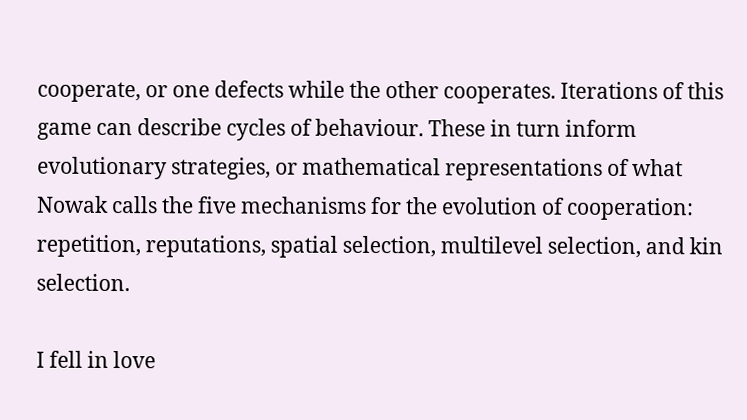cooperate, or one defects while the other cooperates. Iterations of this game can describe cycles of behaviour. These in turn inform evolutionary strategies, or mathematical representations of what Nowak calls the five mechanisms for the evolution of cooperation: repetition, reputations, spatial selection, multilevel selection, and kin selection.

I fell in love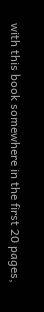with this book somewhere in the first 20 pages,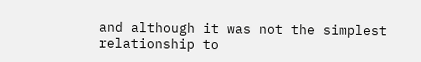and although it was not the simplest relationship to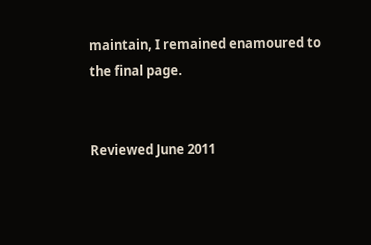maintain, I remained enamoured to the final page.


Reviewed June 2011